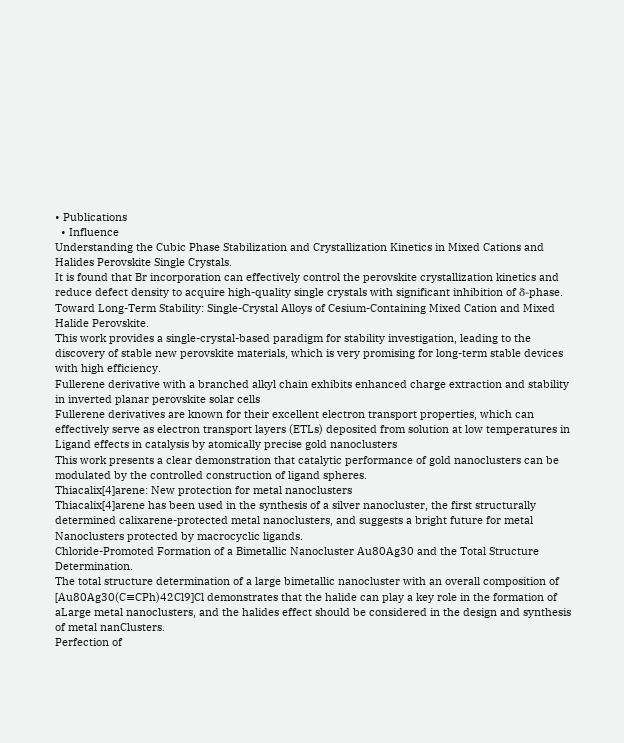• Publications
  • Influence
Understanding the Cubic Phase Stabilization and Crystallization Kinetics in Mixed Cations and Halides Perovskite Single Crystals.
It is found that Br incorporation can effectively control the perovskite crystallization kinetics and reduce defect density to acquire high-quality single crystals with significant inhibition of δ-phase.
Toward Long-Term Stability: Single-Crystal Alloys of Cesium-Containing Mixed Cation and Mixed Halide Perovskite.
This work provides a single-crystal-based paradigm for stability investigation, leading to the discovery of stable new perovskite materials, which is very promising for long-term stable devices with high efficiency.
Fullerene derivative with a branched alkyl chain exhibits enhanced charge extraction and stability in inverted planar perovskite solar cells
Fullerene derivatives are known for their excellent electron transport properties, which can effectively serve as electron transport layers (ETLs) deposited from solution at low temperatures in
Ligand effects in catalysis by atomically precise gold nanoclusters
This work presents a clear demonstration that catalytic performance of gold nanoclusters can be modulated by the controlled construction of ligand spheres.
Thiacalix[4]arene: New protection for metal nanoclusters
Thiacalix[4]arene has been used in the synthesis of a silver nanocluster, the first structurally determined calixarene-protected metal nanoclusters, and suggests a bright future for metal Nanoclusters protected by macrocyclic ligands.
Chloride-Promoted Formation of a Bimetallic Nanocluster Au80Ag30 and the Total Structure Determination.
The total structure determination of a large bimetallic nanocluster with an overall composition of [Au80Ag30(C≡CPh)42Cl9]Cl demonstrates that the halide can play a key role in the formation of aLarge metal nanoclusters, and the halides effect should be considered in the design and synthesis of metal nanClusters.
Perfection of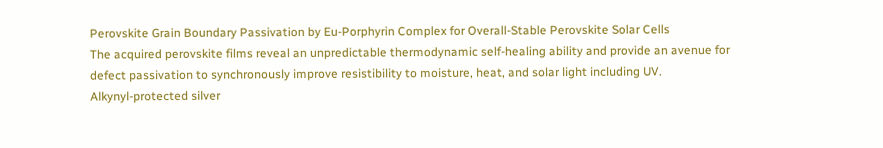Perovskite Grain Boundary Passivation by Eu‐Porphyrin Complex for Overall‐Stable Perovskite Solar Cells
The acquired perovskite films reveal an unpredictable thermodynamic self‐healing ability and provide an avenue for defect passivation to synchronously improve resistibility to moisture, heat, and solar light including UV.
Alkynyl-protected silver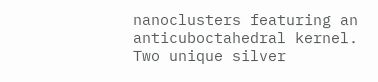nanoclusters featuring an anticuboctahedral kernel.
Two unique silver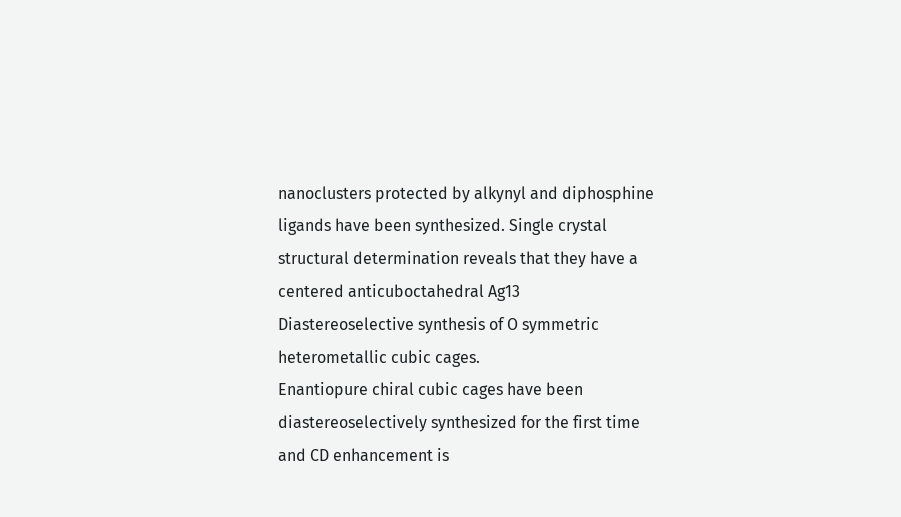nanoclusters protected by alkynyl and diphosphine ligands have been synthesized. Single crystal structural determination reveals that they have a centered anticuboctahedral Ag13
Diastereoselective synthesis of O symmetric heterometallic cubic cages.
Enantiopure chiral cubic cages have been diastereoselectively synthesized for the first time and CD enhancement is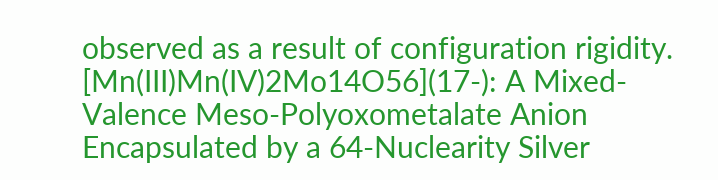observed as a result of configuration rigidity.
[Mn(III)Mn(IV)2Mo14O56](17-): A Mixed-Valence Meso-Polyoxometalate Anion Encapsulated by a 64-Nuclearity Silver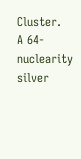Cluster.
A 64-nuclearity silver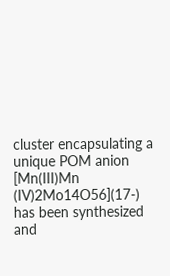cluster encapsulating a unique POM anion [Mn(III)Mn (IV)2Mo14O56](17-) has been synthesized and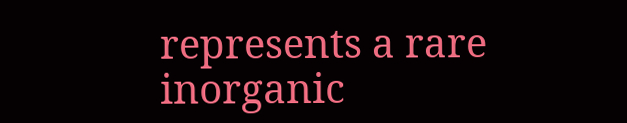represents a rare inorganic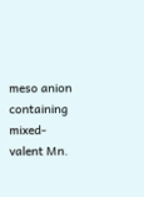meso anion containing mixed-valent Mn.